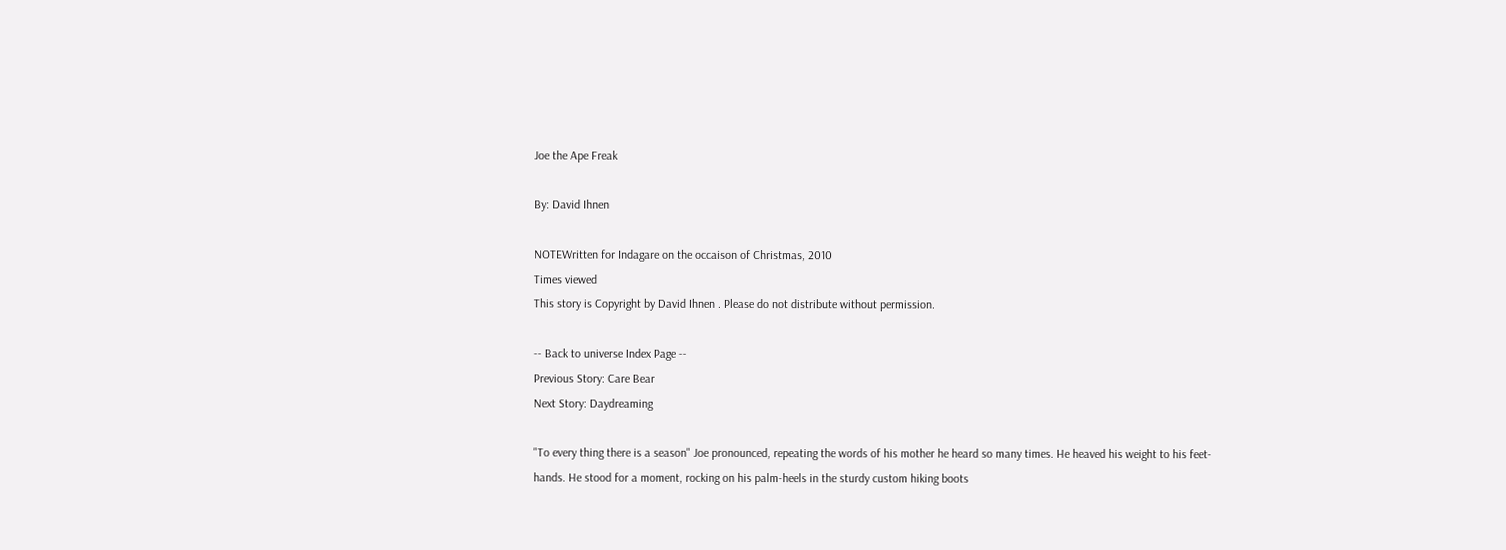Joe the Ape Freak

By: David Ihnen

NOTEWritten for Indagare on the occaison of Christmas, 2010
Times viewed
This story is Copyright by David Ihnen . Please do not distribute without permission.

-- Back to universe Index Page --
Previous Story: Care Bear
Next Story: Daydreaming

"To every thing there is a season" Joe pronounced, repeating the words of his mother he heard so many times. He heaved his weight to his feet-hands. He stood for a moment, rocking on his palm-heels in the sturdy custom hiking boots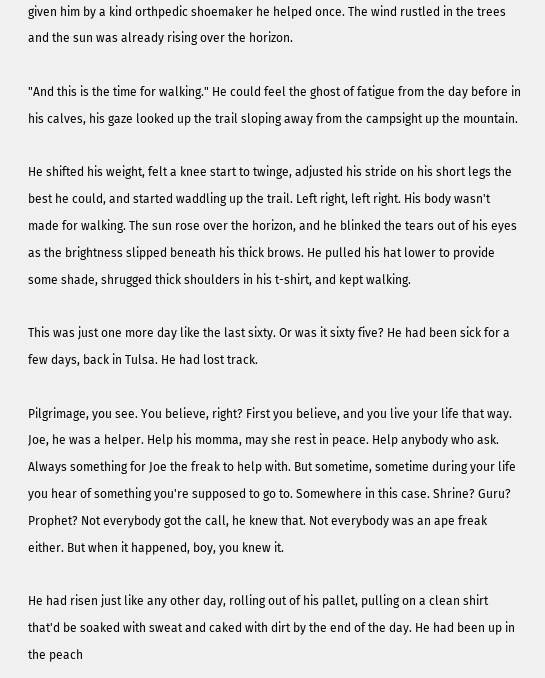given him by a kind orthpedic shoemaker he helped once. The wind rustled in the trees and the sun was already rising over the horizon.

"And this is the time for walking." He could feel the ghost of fatigue from the day before in his calves, his gaze looked up the trail sloping away from the campsight up the mountain.

He shifted his weight, felt a knee start to twinge, adjusted his stride on his short legs the best he could, and started waddling up the trail. Left right, left right. His body wasn't made for walking. The sun rose over the horizon, and he blinked the tears out of his eyes as the brightness slipped beneath his thick brows. He pulled his hat lower to provide some shade, shrugged thick shoulders in his t-shirt, and kept walking.

This was just one more day like the last sixty. Or was it sixty five? He had been sick for a few days, back in Tulsa. He had lost track.

Pilgrimage, you see. You believe, right? First you believe, and you live your life that way. Joe, he was a helper. Help his momma, may she rest in peace. Help anybody who ask. Always something for Joe the freak to help with. But sometime, sometime during your life you hear of something you're supposed to go to. Somewhere in this case. Shrine? Guru? Prophet? Not everybody got the call, he knew that. Not everybody was an ape freak either. But when it happened, boy, you knew it.

He had risen just like any other day, rolling out of his pallet, pulling on a clean shirt that'd be soaked with sweat and caked with dirt by the end of the day. He had been up in the peach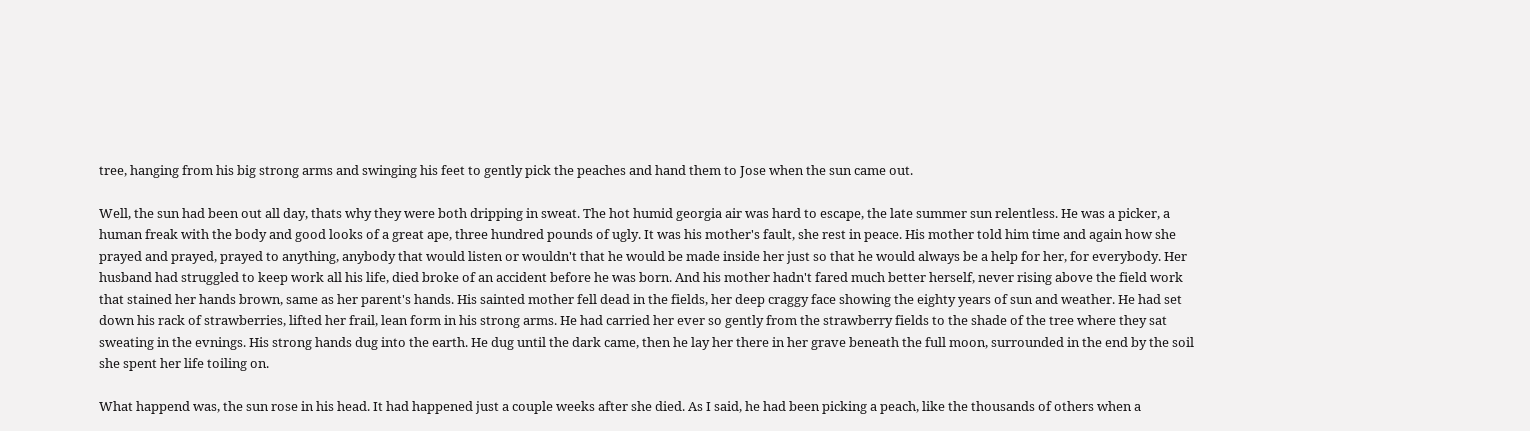tree, hanging from his big strong arms and swinging his feet to gently pick the peaches and hand them to Jose when the sun came out.

Well, the sun had been out all day, thats why they were both dripping in sweat. The hot humid georgia air was hard to escape, the late summer sun relentless. He was a picker, a human freak with the body and good looks of a great ape, three hundred pounds of ugly. It was his mother's fault, she rest in peace. His mother told him time and again how she prayed and prayed, prayed to anything, anybody that would listen or wouldn't that he would be made inside her just so that he would always be a help for her, for everybody. Her husband had struggled to keep work all his life, died broke of an accident before he was born. And his mother hadn't fared much better herself, never rising above the field work that stained her hands brown, same as her parent's hands. His sainted mother fell dead in the fields, her deep craggy face showing the eighty years of sun and weather. He had set down his rack of strawberries, lifted her frail, lean form in his strong arms. He had carried her ever so gently from the strawberry fields to the shade of the tree where they sat sweating in the evnings. His strong hands dug into the earth. He dug until the dark came, then he lay her there in her grave beneath the full moon, surrounded in the end by the soil she spent her life toiling on.

What happend was, the sun rose in his head. It had happened just a couple weeks after she died. As I said, he had been picking a peach, like the thousands of others when a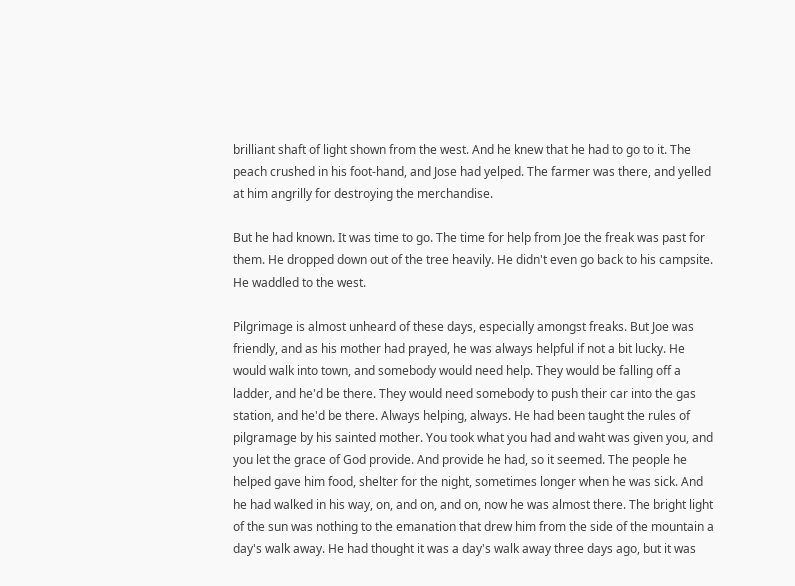brilliant shaft of light shown from the west. And he knew that he had to go to it. The peach crushed in his foot-hand, and Jose had yelped. The farmer was there, and yelled at him angrilly for destroying the merchandise.

But he had known. It was time to go. The time for help from Joe the freak was past for them. He dropped down out of the tree heavily. He didn't even go back to his campsite. He waddled to the west.

Pilgrimage is almost unheard of these days, especially amongst freaks. But Joe was friendly, and as his mother had prayed, he was always helpful if not a bit lucky. He would walk into town, and somebody would need help. They would be falling off a ladder, and he'd be there. They would need somebody to push their car into the gas station, and he'd be there. Always helping, always. He had been taught the rules of pilgramage by his sainted mother. You took what you had and waht was given you, and you let the grace of God provide. And provide he had, so it seemed. The people he helped gave him food, shelter for the night, sometimes longer when he was sick. And he had walked in his way, on, and on, and on, now he was almost there. The bright light of the sun was nothing to the emanation that drew him from the side of the mountain a day's walk away. He had thought it was a day's walk away three days ago, but it was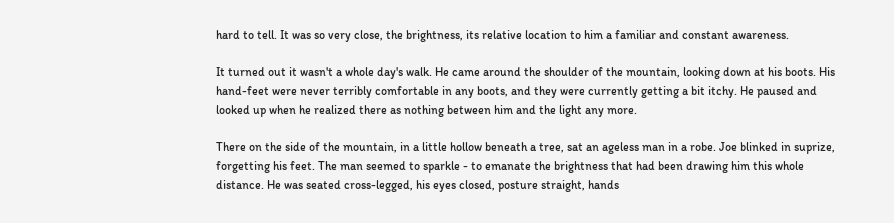hard to tell. It was so very close, the brightness, its relative location to him a familiar and constant awareness.

It turned out it wasn't a whole day's walk. He came around the shoulder of the mountain, looking down at his boots. His hand-feet were never terribly comfortable in any boots, and they were currently getting a bit itchy. He paused and looked up when he realized there as nothing between him and the light any more.

There on the side of the mountain, in a little hollow beneath a tree, sat an ageless man in a robe. Joe blinked in suprize, forgetting his feet. The man seemed to sparkle - to emanate the brightness that had been drawing him this whole distance. He was seated cross-legged, his eyes closed, posture straight, hands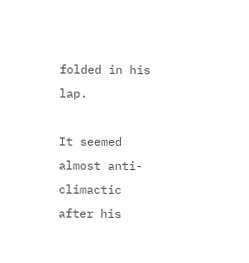folded in his lap.

It seemed almost anti-climactic after his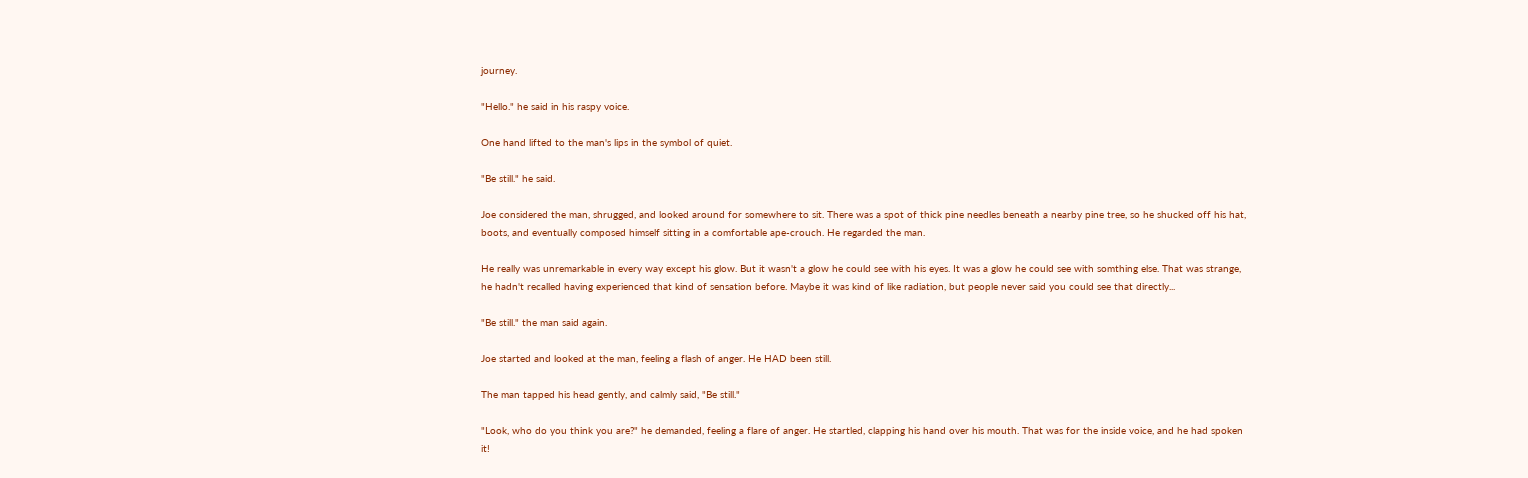journey.

"Hello." he said in his raspy voice.

One hand lifted to the man's lips in the symbol of quiet.

"Be still." he said.

Joe considered the man, shrugged, and looked around for somewhere to sit. There was a spot of thick pine needles beneath a nearby pine tree, so he shucked off his hat, boots, and eventually composed himself sitting in a comfortable ape-crouch. He regarded the man.

He really was unremarkable in every way except his glow. But it wasn't a glow he could see with his eyes. It was a glow he could see with somthing else. That was strange, he hadn't recalled having experienced that kind of sensation before. Maybe it was kind of like radiation, but people never said you could see that directly...

"Be still." the man said again.

Joe started and looked at the man, feeling a flash of anger. He HAD been still.

The man tapped his head gently, and calmly said, "Be still."

"Look, who do you think you are?" he demanded, feeling a flare of anger. He startled, clapping his hand over his mouth. That was for the inside voice, and he had spoken it!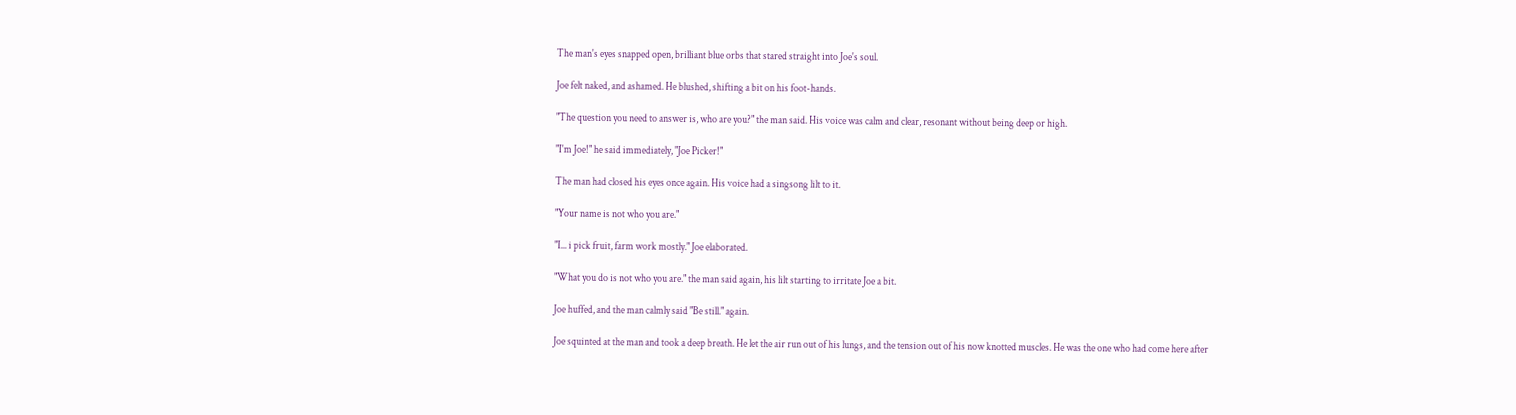The man's eyes snapped open, brilliant blue orbs that stared straight into Joe's soul.

Joe felt naked, and ashamed. He blushed, shifting a bit on his foot-hands.

"The question you need to answer is, who are you?" the man said. His voice was calm and clear, resonant without being deep or high.

"I'm Joe!" he said immediately, "Joe Picker!"

The man had closed his eyes once again. His voice had a singsong lilt to it.

"Your name is not who you are."

"I... i pick fruit, farm work mostly." Joe elaborated.

"What you do is not who you are." the man said again, his lilt starting to irritate Joe a bit.

Joe huffed, and the man calmly said "Be still." again.

Joe squinted at the man and took a deep breath. He let the air run out of his lungs, and the tension out of his now knotted muscles. He was the one who had come here after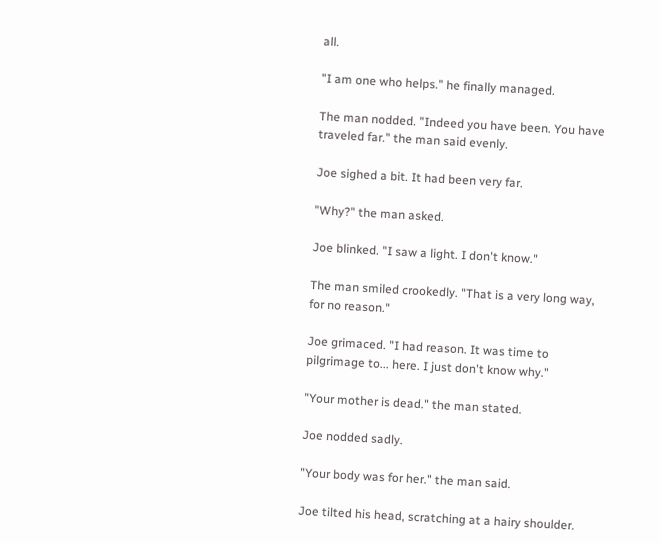all.

"I am one who helps." he finally managed.

The man nodded. "Indeed you have been. You have traveled far." the man said evenly.

Joe sighed a bit. It had been very far.

"Why?" the man asked.

Joe blinked. "I saw a light. I don't know."

The man smiled crookedly. "That is a very long way, for no reason."

Joe grimaced. "I had reason. It was time to pilgrimage to... here. I just don't know why."

"Your mother is dead." the man stated.

Joe nodded sadly.

"Your body was for her." the man said.

Joe tilted his head, scratching at a hairy shoulder.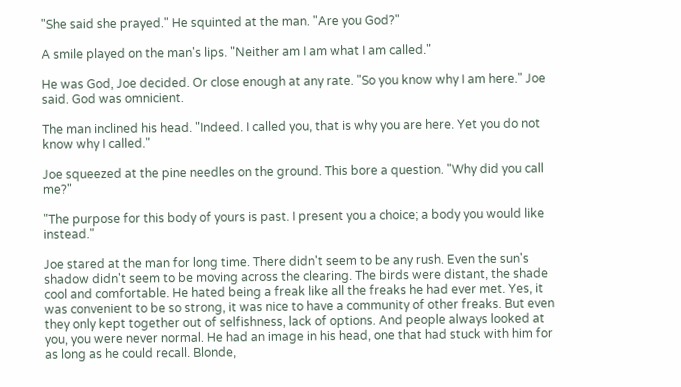"She said she prayed." He squinted at the man. "Are you God?"

A smile played on the man's lips. "Neither am I am what I am called."

He was God, Joe decided. Or close enough at any rate. "So you know why I am here." Joe said. God was omnicient.

The man inclined his head. "Indeed. I called you, that is why you are here. Yet you do not know why I called."

Joe squeezed at the pine needles on the ground. This bore a question. "Why did you call me?"

"The purpose for this body of yours is past. I present you a choice; a body you would like instead."

Joe stared at the man for long time. There didn't seem to be any rush. Even the sun's shadow didn't seem to be moving across the clearing. The birds were distant, the shade cool and comfortable. He hated being a freak like all the freaks he had ever met. Yes, it was convenient to be so strong, it was nice to have a community of other freaks. But even they only kept together out of selfishness, lack of options. And people always looked at you, you were never normal. He had an image in his head, one that had stuck with him for as long as he could recall. Blonde,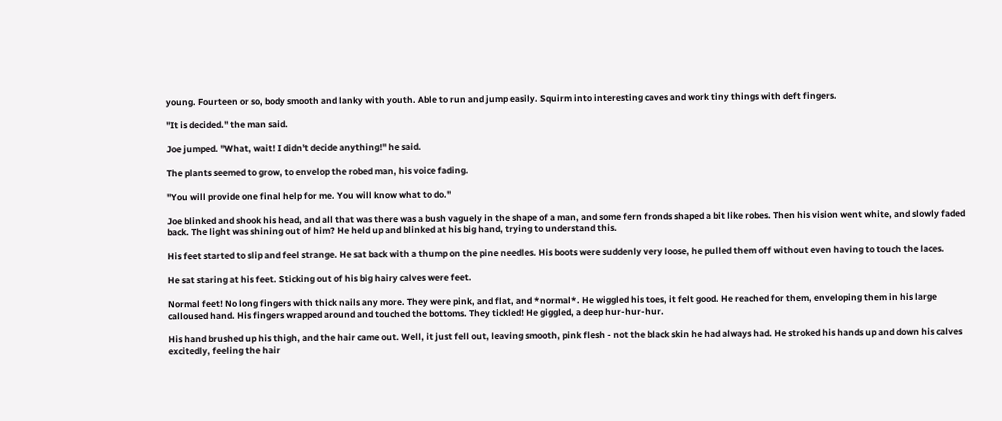young. Fourteen or so, body smooth and lanky with youth. Able to run and jump easily. Squirm into interesting caves and work tiny things with deft fingers.

"It is decided." the man said.

Joe jumped. "What, wait! I didn't decide anything!" he said.

The plants seemed to grow, to envelop the robed man, his voice fading.

"You will provide one final help for me. You will know what to do."

Joe blinked and shook his head, and all that was there was a bush vaguely in the shape of a man, and some fern fronds shaped a bit like robes. Then his vision went white, and slowly faded back. The light was shining out of him? He held up and blinked at his big hand, trying to understand this.

His feet started to slip and feel strange. He sat back with a thump on the pine needles. His boots were suddenly very loose, he pulled them off without even having to touch the laces.

He sat staring at his feet. Sticking out of his big hairy calves were feet.

Normal feet! No long fingers with thick nails any more. They were pink, and flat, and *normal*. He wiggled his toes, it felt good. He reached for them, enveloping them in his large calloused hand. His fingers wrapped around and touched the bottoms. They tickled! He giggled, a deep hur-hur-hur.

His hand brushed up his thigh, and the hair came out. Well, it just fell out, leaving smooth, pink flesh - not the black skin he had always had. He stroked his hands up and down his calves excitedly, feeling the hair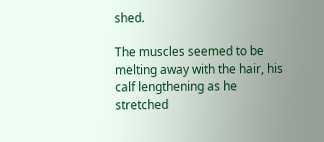shed.

The muscles seemed to be melting away with the hair, his calf lengthening as he stretched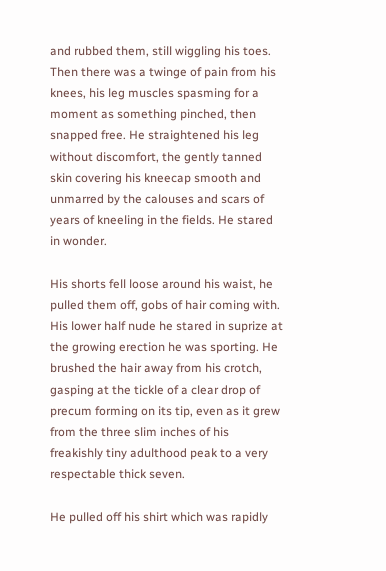and rubbed them, still wiggling his toes. Then there was a twinge of pain from his knees, his leg muscles spasming for a moment as something pinched, then snapped free. He straightened his leg without discomfort, the gently tanned skin covering his kneecap smooth and unmarred by the calouses and scars of years of kneeling in the fields. He stared in wonder.

His shorts fell loose around his waist, he pulled them off, gobs of hair coming with. His lower half nude he stared in suprize at the growing erection he was sporting. He brushed the hair away from his crotch, gasping at the tickle of a clear drop of precum forming on its tip, even as it grew from the three slim inches of his freakishly tiny adulthood peak to a very respectable thick seven.

He pulled off his shirt which was rapidly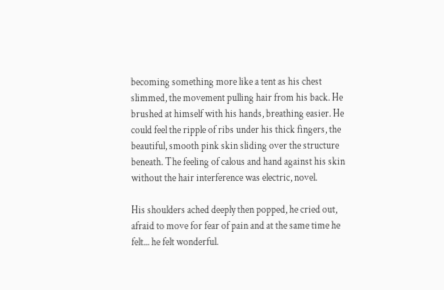becoming something more like a tent as his chest slimmed, the movement pulling hair from his back. He brushed at himself with his hands, breathing easier. He could feel the ripple of ribs under his thick fingers, the beautiful, smooth pink skin sliding over the structure beneath. The feeling of calous and hand against his skin without the hair interference was electric, novel.

His shoulders ached deeply then popped, he cried out, afraid to move for fear of pain and at the same time he felt... he felt wonderful.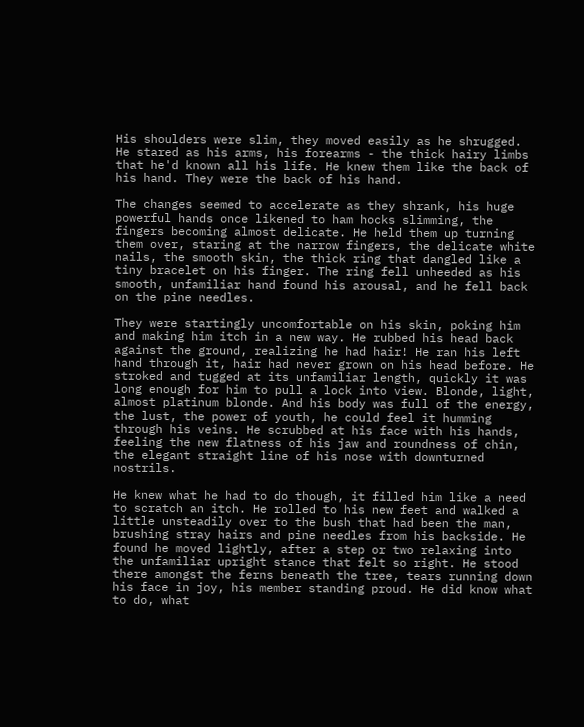His shoulders were slim, they moved easily as he shrugged. He stared as his arms, his forearms - the thick hairy limbs that he'd known all his life. He knew them like the back of his hand. They were the back of his hand.

The changes seemed to accelerate as they shrank, his huge powerful hands once likened to ham hocks slimming, the fingers becoming almost delicate. He held them up turning them over, staring at the narrow fingers, the delicate white nails, the smooth skin, the thick ring that dangled like a tiny bracelet on his finger. The ring fell unheeded as his smooth, unfamiliar hand found his arousal, and he fell back on the pine needles.

They were startingly uncomfortable on his skin, poking him and making him itch in a new way. He rubbed his head back against the ground, realizing he had hair! He ran his left hand through it, hair had never grown on his head before. He stroked and tugged at its unfamiliar length, quickly it was long enough for him to pull a lock into view. Blonde, light, almost platinum blonde. And his body was full of the energy, the lust, the power of youth, he could feel it humming through his veins. He scrubbed at his face with his hands, feeling the new flatness of his jaw and roundness of chin, the elegant straight line of his nose with downturned nostrils.

He knew what he had to do though, it filled him like a need to scratch an itch. He rolled to his new feet and walked a little unsteadily over to the bush that had been the man, brushing stray hairs and pine needles from his backside. He found he moved lightly, after a step or two relaxing into the unfamiliar upright stance that felt so right. He stood there amongst the ferns beneath the tree, tears running down his face in joy, his member standing proud. He did know what to do, what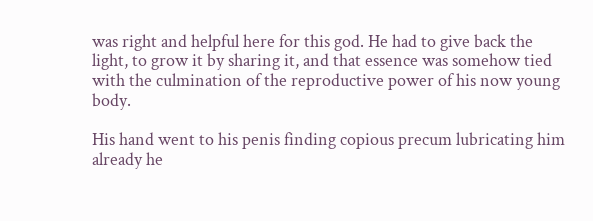was right and helpful here for this god. He had to give back the light, to grow it by sharing it, and that essence was somehow tied with the culmination of the reproductive power of his now young body.

His hand went to his penis finding copious precum lubricating him already he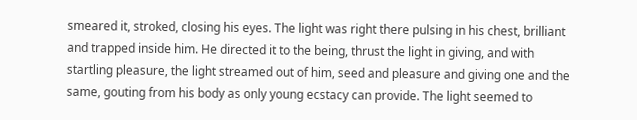smeared it, stroked, closing his eyes. The light was right there pulsing in his chest, brilliant and trapped inside him. He directed it to the being, thrust the light in giving, and with startling pleasure, the light streamed out of him, seed and pleasure and giving one and the same, gouting from his body as only young ecstacy can provide. The light seemed to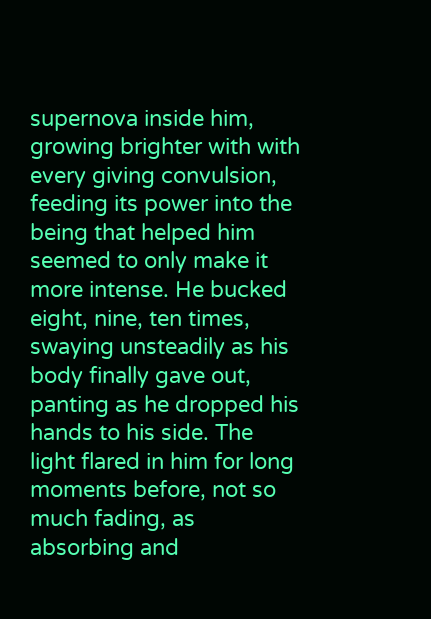supernova inside him, growing brighter with with every giving convulsion, feeding its power into the being that helped him seemed to only make it more intense. He bucked eight, nine, ten times, swaying unsteadily as his body finally gave out, panting as he dropped his hands to his side. The light flared in him for long moments before, not so much fading, as absorbing and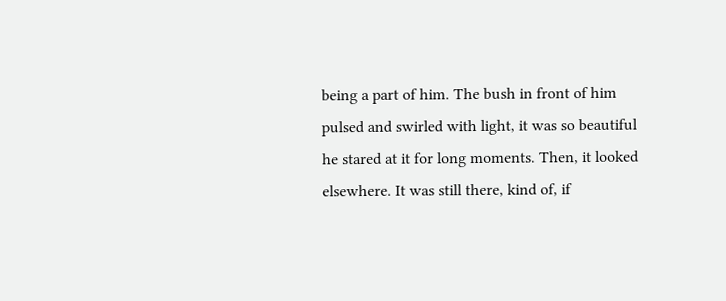being a part of him. The bush in front of him pulsed and swirled with light, it was so beautiful he stared at it for long moments. Then, it looked elsewhere. It was still there, kind of, if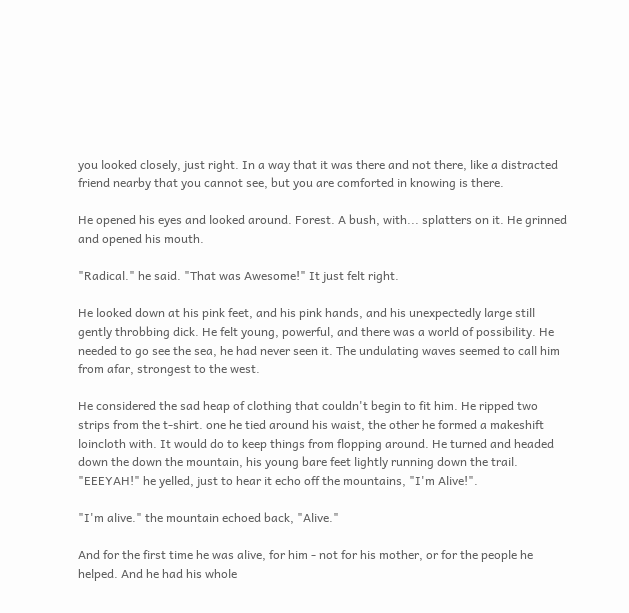you looked closely, just right. In a way that it was there and not there, like a distracted friend nearby that you cannot see, but you are comforted in knowing is there.

He opened his eyes and looked around. Forest. A bush, with... splatters on it. He grinned and opened his mouth.

"Radical." he said. "That was Awesome!" It just felt right.

He looked down at his pink feet, and his pink hands, and his unexpectedly large still gently throbbing dick. He felt young, powerful, and there was a world of possibility. He needed to go see the sea, he had never seen it. The undulating waves seemed to call him from afar, strongest to the west.

He considered the sad heap of clothing that couldn't begin to fit him. He ripped two strips from the t-shirt. one he tied around his waist, the other he formed a makeshift loincloth with. It would do to keep things from flopping around. He turned and headed down the down the mountain, his young bare feet lightly running down the trail. "EEEYAH!" he yelled, just to hear it echo off the mountains, "I'm Alive!".

"I'm alive." the mountain echoed back, "Alive."

And for the first time he was alive, for him - not for his mother, or for the people he helped. And he had his whole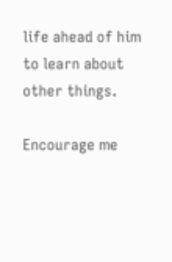life ahead of him to learn about other things.

Encourage me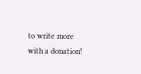to write more with a donation!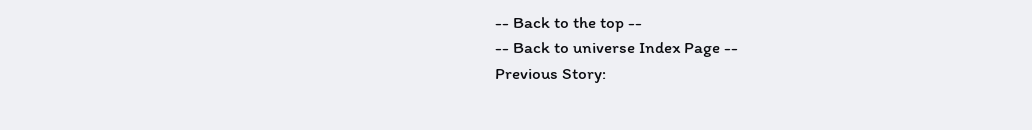-- Back to the top --
-- Back to universe Index Page --
Previous Story: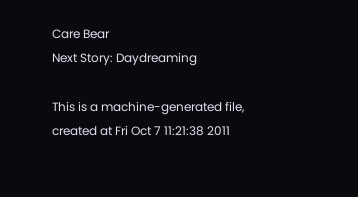Care Bear
Next Story: Daydreaming

This is a machine-generated file, created at Fri Oct 7 11:21:38 2011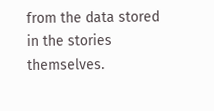from the data stored in the stories themselves.